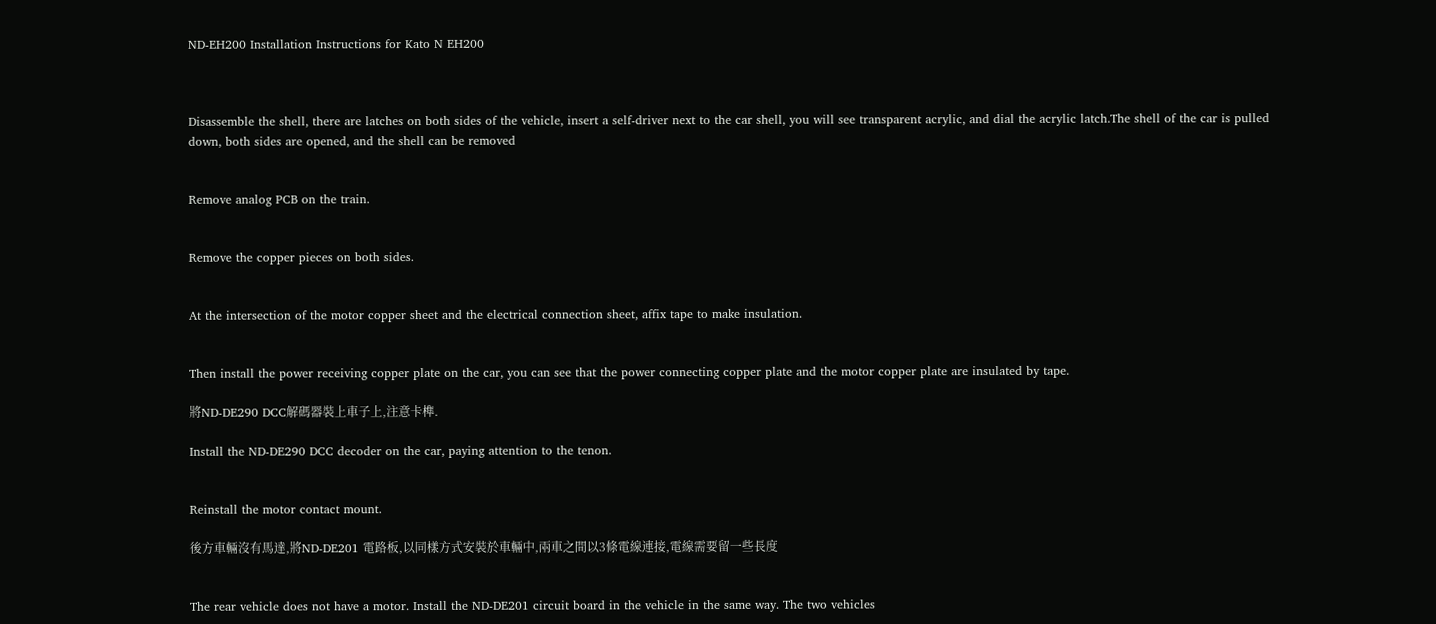ND-EH200 Installation Instructions for Kato N EH200



Disassemble the shell, there are latches on both sides of the vehicle, insert a self-driver next to the car shell, you will see transparent acrylic, and dial the acrylic latch.The shell of the car is pulled down, both sides are opened, and the shell can be removed


Remove analog PCB on the train.


Remove the copper pieces on both sides.


At the intersection of the motor copper sheet and the electrical connection sheet, affix tape to make insulation.


Then install the power receiving copper plate on the car, you can see that the power connecting copper plate and the motor copper plate are insulated by tape.

將ND-DE290 DCC解碼器裝上車子上,注意卡榫.

Install the ND-DE290 DCC decoder on the car, paying attention to the tenon.


Reinstall the motor contact mount.

後方車輛沒有馬達,將ND-DE201 電路板,以同樣方式安裝於車輛中,兩車之間以3條電線連接,電線需要留一些長度


The rear vehicle does not have a motor. Install the ND-DE201 circuit board in the vehicle in the same way. The two vehicles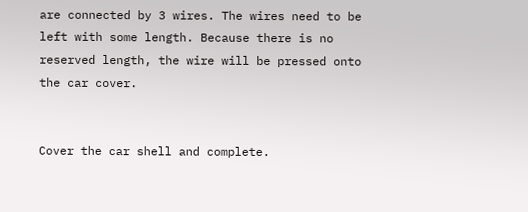are connected by 3 wires. The wires need to be left with some length. Because there is no reserved length, the wire will be pressed onto the car cover.


Cover the car shell and complete.